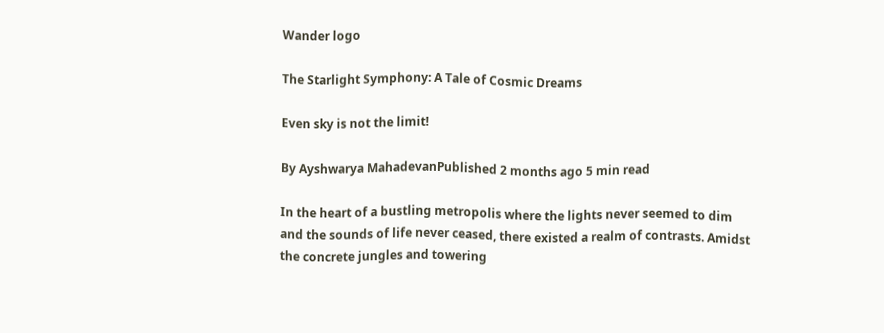Wander logo

The Starlight Symphony: A Tale of Cosmic Dreams

Even sky is not the limit!

By Ayshwarya MahadevanPublished 2 months ago 5 min read

In the heart of a bustling metropolis where the lights never seemed to dim and the sounds of life never ceased, there existed a realm of contrasts. Amidst the concrete jungles and towering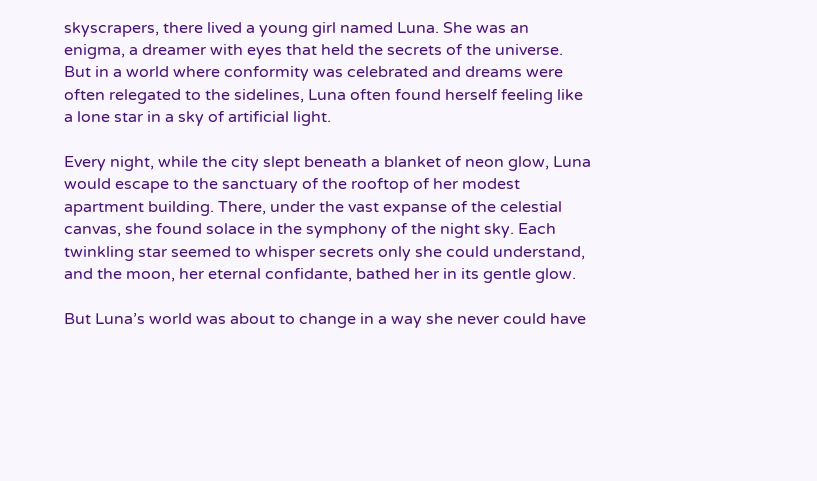skyscrapers, there lived a young girl named Luna. She was an enigma, a dreamer with eyes that held the secrets of the universe. But in a world where conformity was celebrated and dreams were often relegated to the sidelines, Luna often found herself feeling like a lone star in a sky of artificial light.

Every night, while the city slept beneath a blanket of neon glow, Luna would escape to the sanctuary of the rooftop of her modest apartment building. There, under the vast expanse of the celestial canvas, she found solace in the symphony of the night sky. Each twinkling star seemed to whisper secrets only she could understand, and the moon, her eternal confidante, bathed her in its gentle glow.

But Luna’s world was about to change in a way she never could have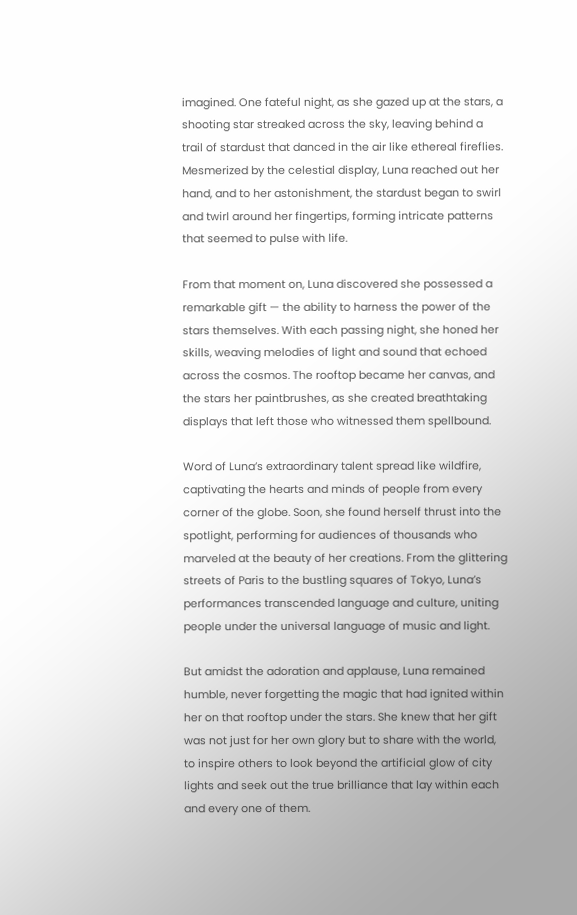imagined. One fateful night, as she gazed up at the stars, a shooting star streaked across the sky, leaving behind a trail of stardust that danced in the air like ethereal fireflies. Mesmerized by the celestial display, Luna reached out her hand, and to her astonishment, the stardust began to swirl and twirl around her fingertips, forming intricate patterns that seemed to pulse with life.

From that moment on, Luna discovered she possessed a remarkable gift — the ability to harness the power of the stars themselves. With each passing night, she honed her skills, weaving melodies of light and sound that echoed across the cosmos. The rooftop became her canvas, and the stars her paintbrushes, as she created breathtaking displays that left those who witnessed them spellbound.

Word of Luna’s extraordinary talent spread like wildfire, captivating the hearts and minds of people from every corner of the globe. Soon, she found herself thrust into the spotlight, performing for audiences of thousands who marveled at the beauty of her creations. From the glittering streets of Paris to the bustling squares of Tokyo, Luna’s performances transcended language and culture, uniting people under the universal language of music and light.

But amidst the adoration and applause, Luna remained humble, never forgetting the magic that had ignited within her on that rooftop under the stars. She knew that her gift was not just for her own glory but to share with the world, to inspire others to look beyond the artificial glow of city lights and seek out the true brilliance that lay within each and every one of them.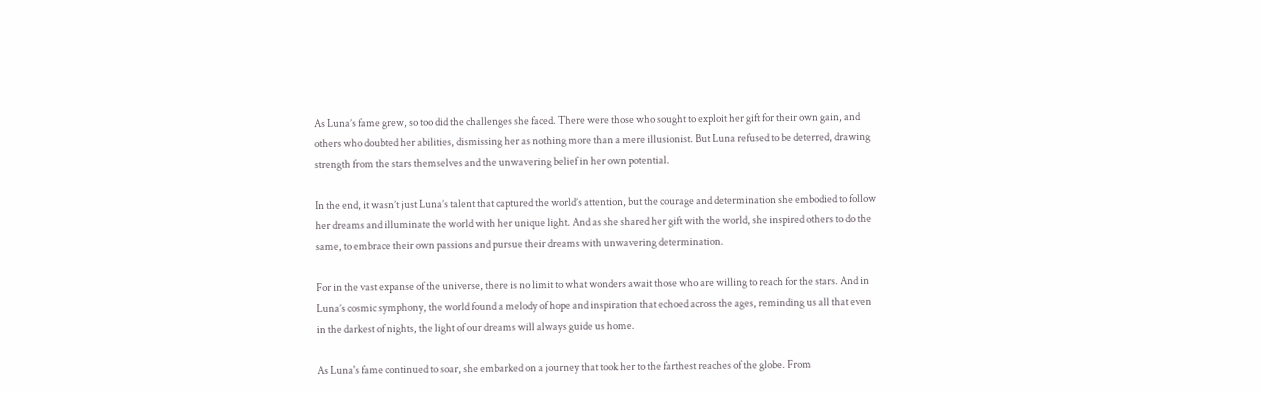As Luna’s fame grew, so too did the challenges she faced. There were those who sought to exploit her gift for their own gain, and others who doubted her abilities, dismissing her as nothing more than a mere illusionist. But Luna refused to be deterred, drawing strength from the stars themselves and the unwavering belief in her own potential.

In the end, it wasn’t just Luna’s talent that captured the world’s attention, but the courage and determination she embodied to follow her dreams and illuminate the world with her unique light. And as she shared her gift with the world, she inspired others to do the same, to embrace their own passions and pursue their dreams with unwavering determination.

For in the vast expanse of the universe, there is no limit to what wonders await those who are willing to reach for the stars. And in Luna’s cosmic symphony, the world found a melody of hope and inspiration that echoed across the ages, reminding us all that even in the darkest of nights, the light of our dreams will always guide us home.

As Luna's fame continued to soar, she embarked on a journey that took her to the farthest reaches of the globe. From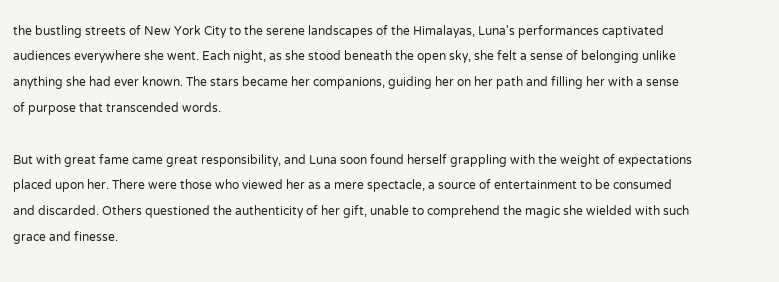the bustling streets of New York City to the serene landscapes of the Himalayas, Luna's performances captivated audiences everywhere she went. Each night, as she stood beneath the open sky, she felt a sense of belonging unlike anything she had ever known. The stars became her companions, guiding her on her path and filling her with a sense of purpose that transcended words.

But with great fame came great responsibility, and Luna soon found herself grappling with the weight of expectations placed upon her. There were those who viewed her as a mere spectacle, a source of entertainment to be consumed and discarded. Others questioned the authenticity of her gift, unable to comprehend the magic she wielded with such grace and finesse.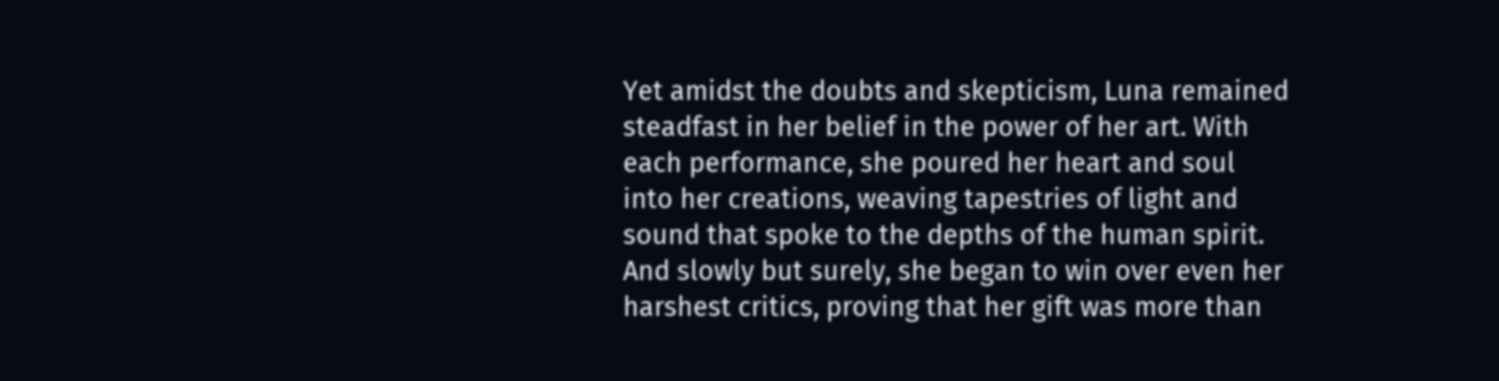Yet amidst the doubts and skepticism, Luna remained steadfast in her belief in the power of her art. With each performance, she poured her heart and soul into her creations, weaving tapestries of light and sound that spoke to the depths of the human spirit. And slowly but surely, she began to win over even her harshest critics, proving that her gift was more than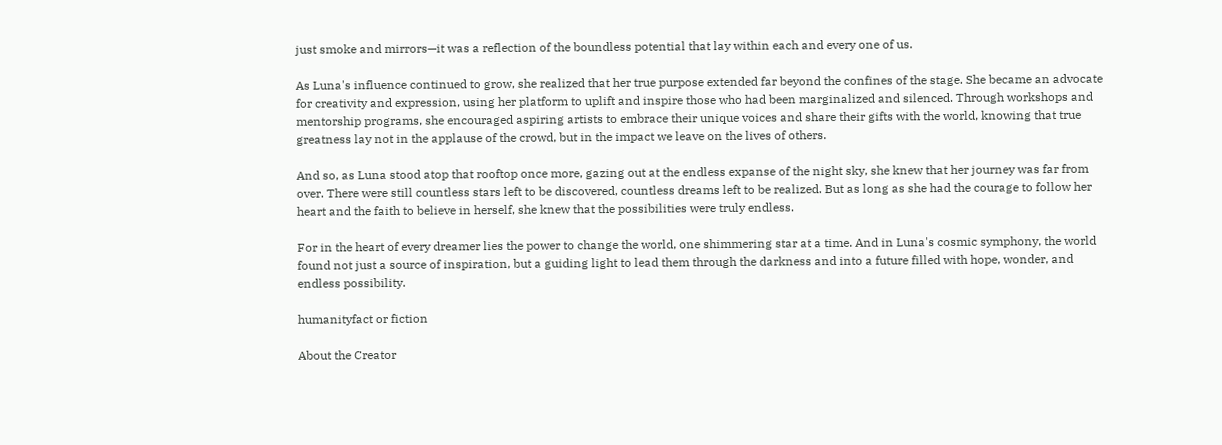just smoke and mirrors—it was a reflection of the boundless potential that lay within each and every one of us.

As Luna's influence continued to grow, she realized that her true purpose extended far beyond the confines of the stage. She became an advocate for creativity and expression, using her platform to uplift and inspire those who had been marginalized and silenced. Through workshops and mentorship programs, she encouraged aspiring artists to embrace their unique voices and share their gifts with the world, knowing that true greatness lay not in the applause of the crowd, but in the impact we leave on the lives of others.

And so, as Luna stood atop that rooftop once more, gazing out at the endless expanse of the night sky, she knew that her journey was far from over. There were still countless stars left to be discovered, countless dreams left to be realized. But as long as she had the courage to follow her heart and the faith to believe in herself, she knew that the possibilities were truly endless.

For in the heart of every dreamer lies the power to change the world, one shimmering star at a time. And in Luna's cosmic symphony, the world found not just a source of inspiration, but a guiding light to lead them through the darkness and into a future filled with hope, wonder, and endless possibility.

humanityfact or fiction

About the Creator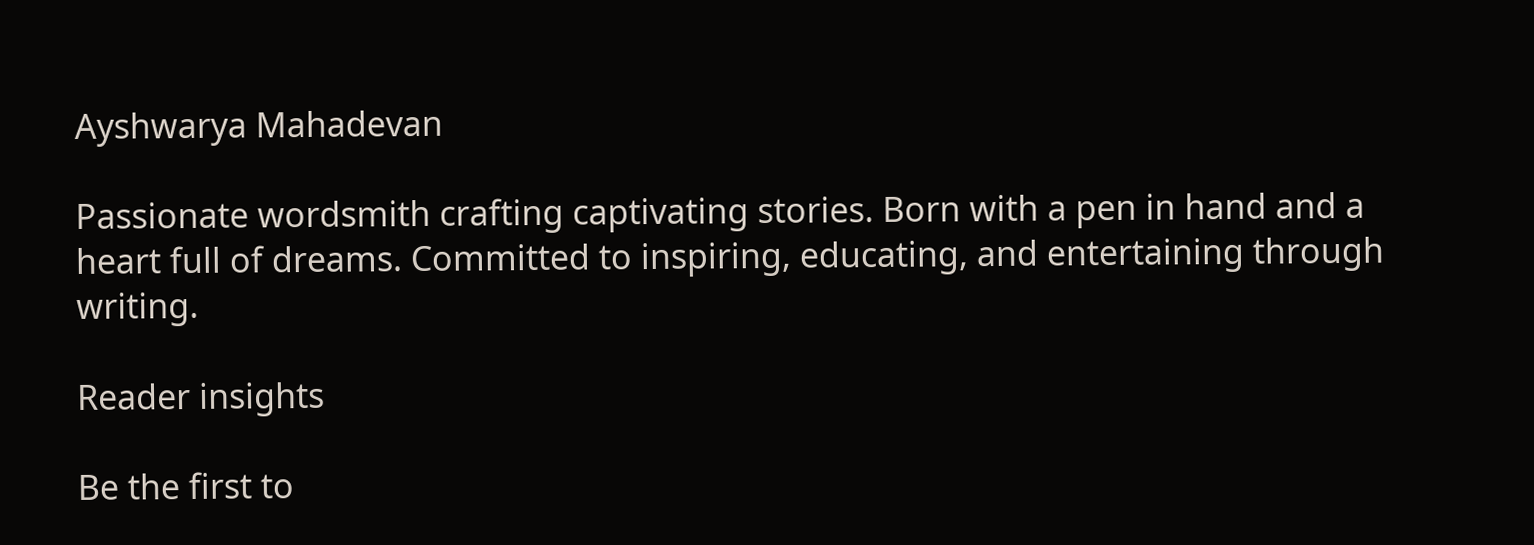Ayshwarya Mahadevan

Passionate wordsmith crafting captivating stories. Born with a pen in hand and a heart full of dreams. Committed to inspiring, educating, and entertaining through writing.

Reader insights

Be the first to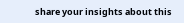share your insights about this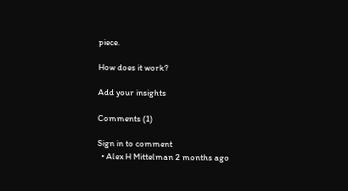piece.

How does it work?

Add your insights

Comments (1)

Sign in to comment
  • Alex H Mittelman 2 months ago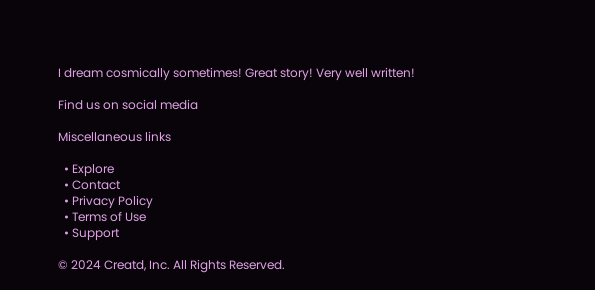I dream cosmically sometimes! Great story! Very well written!

Find us on social media

Miscellaneous links

  • Explore
  • Contact
  • Privacy Policy
  • Terms of Use
  • Support

© 2024 Creatd, Inc. All Rights Reserved.